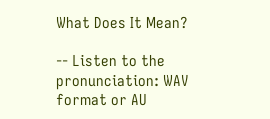What Does It Mean?

-- Listen to the pronunciation: WAV format or AU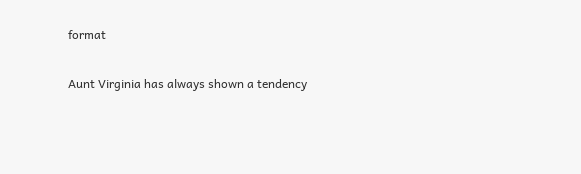format

Aunt Virginia has always shown a tendency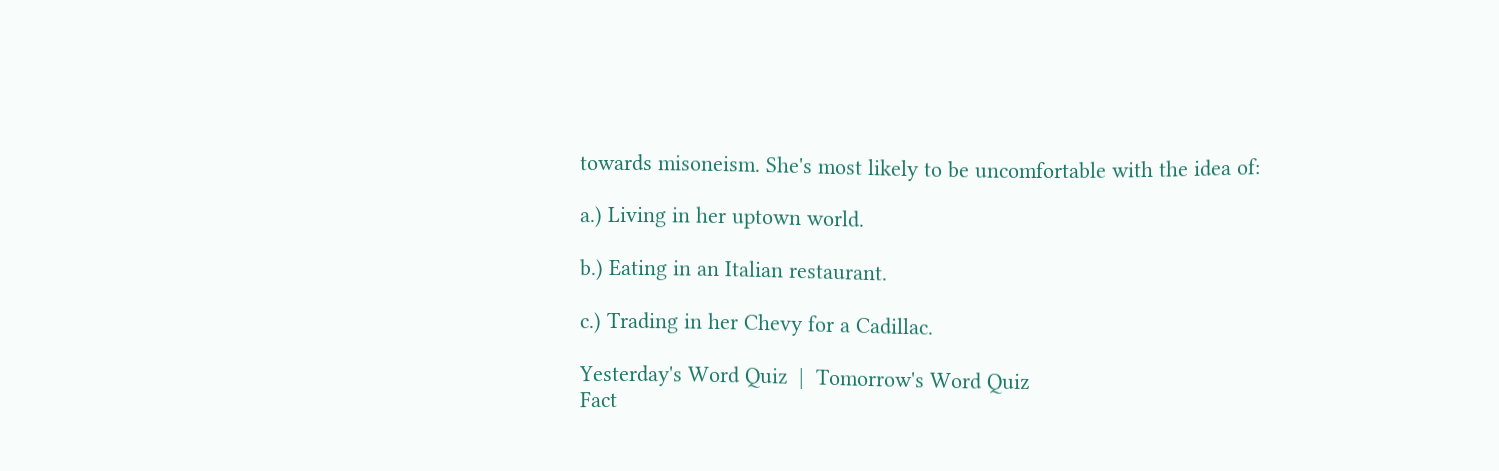towards misoneism. She's most likely to be uncomfortable with the idea of:

a.) Living in her uptown world.

b.) Eating in an Italian restaurant.

c.) Trading in her Chevy for a Cadillac.

Yesterday's Word Quiz  |  Tomorrow's Word Quiz
Fact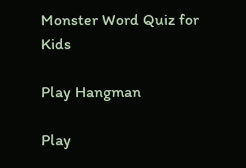Monster Word Quiz for Kids

Play Hangman

Play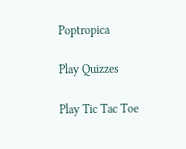Poptropica

Play Quizzes

Play Tic Tac Toe